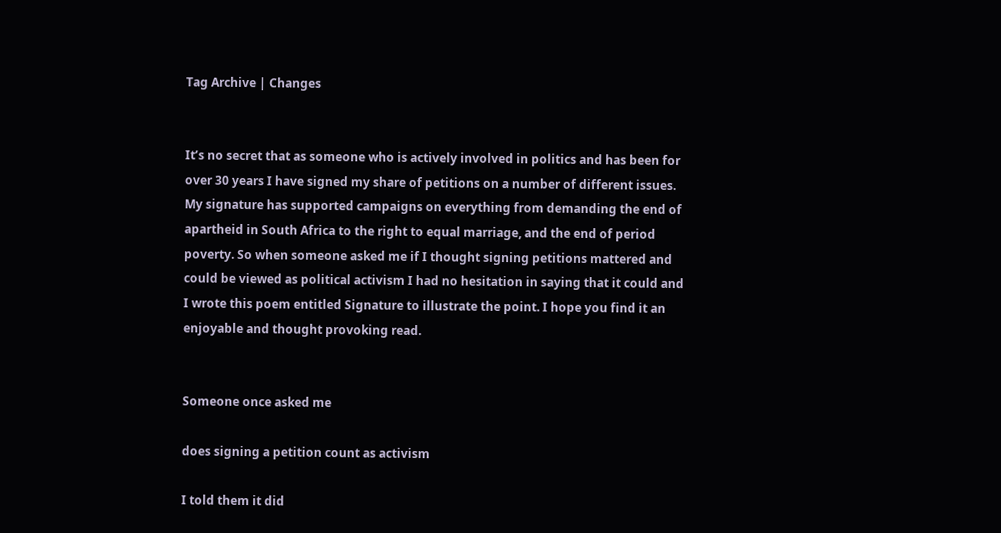Tag Archive | Changes


It’s no secret that as someone who is actively involved in politics and has been for over 30 years I have signed my share of petitions on a number of different issues. My signature has supported campaigns on everything from demanding the end of apartheid in South Africa to the right to equal marriage, and the end of period poverty. So when someone asked me if I thought signing petitions mattered and could be viewed as political activism I had no hesitation in saying that it could and I wrote this poem entitled Signature to illustrate the point. I hope you find it an enjoyable and thought provoking read.


Someone once asked me

does signing a petition count as activism

I told them it did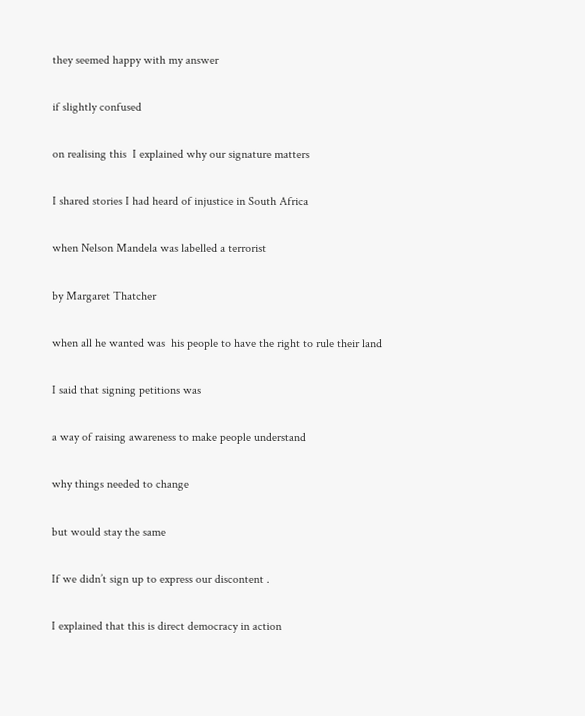they seemed happy with my answer

if slightly confused

on realising this  I explained why our signature matters

I shared stories I had heard of injustice in South Africa

when Nelson Mandela was labelled a terrorist

by Margaret Thatcher

when all he wanted was  his people to have the right to rule their land

I said that signing petitions was

a way of raising awareness to make people understand

why things needed to change

but would stay the same

If we didn’t sign up to express our discontent .

I explained that this is direct democracy in action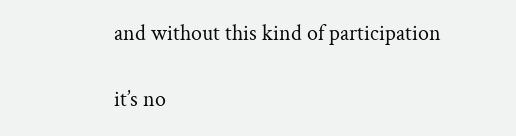and without this kind of participation

it’s no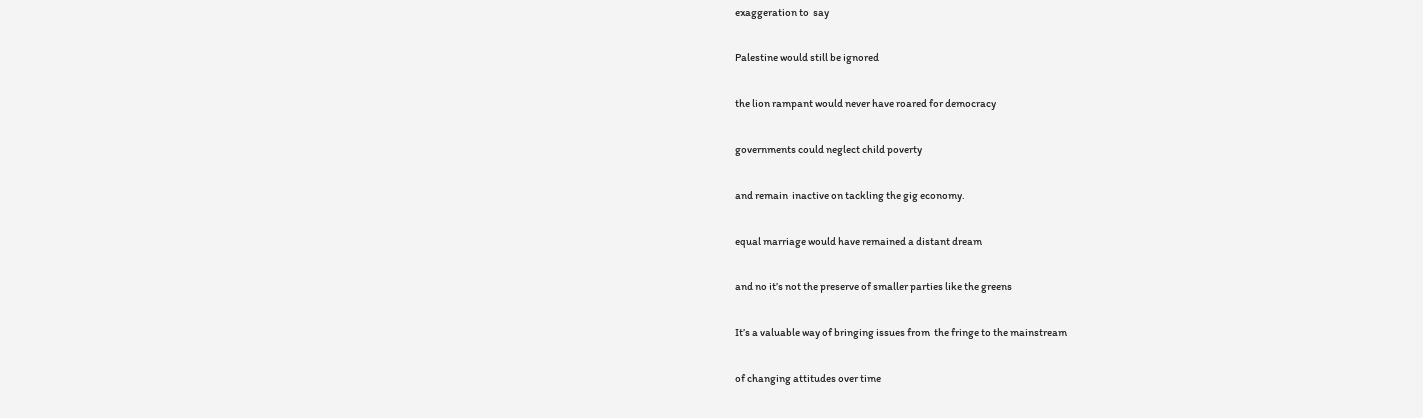exaggeration to  say

Palestine would still be ignored

the lion rampant would never have roared for democracy

governments could neglect child poverty

and remain  inactive on tackling the gig economy.

equal marriage would have remained a distant dream

and no it’s not the preserve of smaller parties like the greens

It’s a valuable way of bringing issues from  the fringe to the mainstream

of changing attitudes over time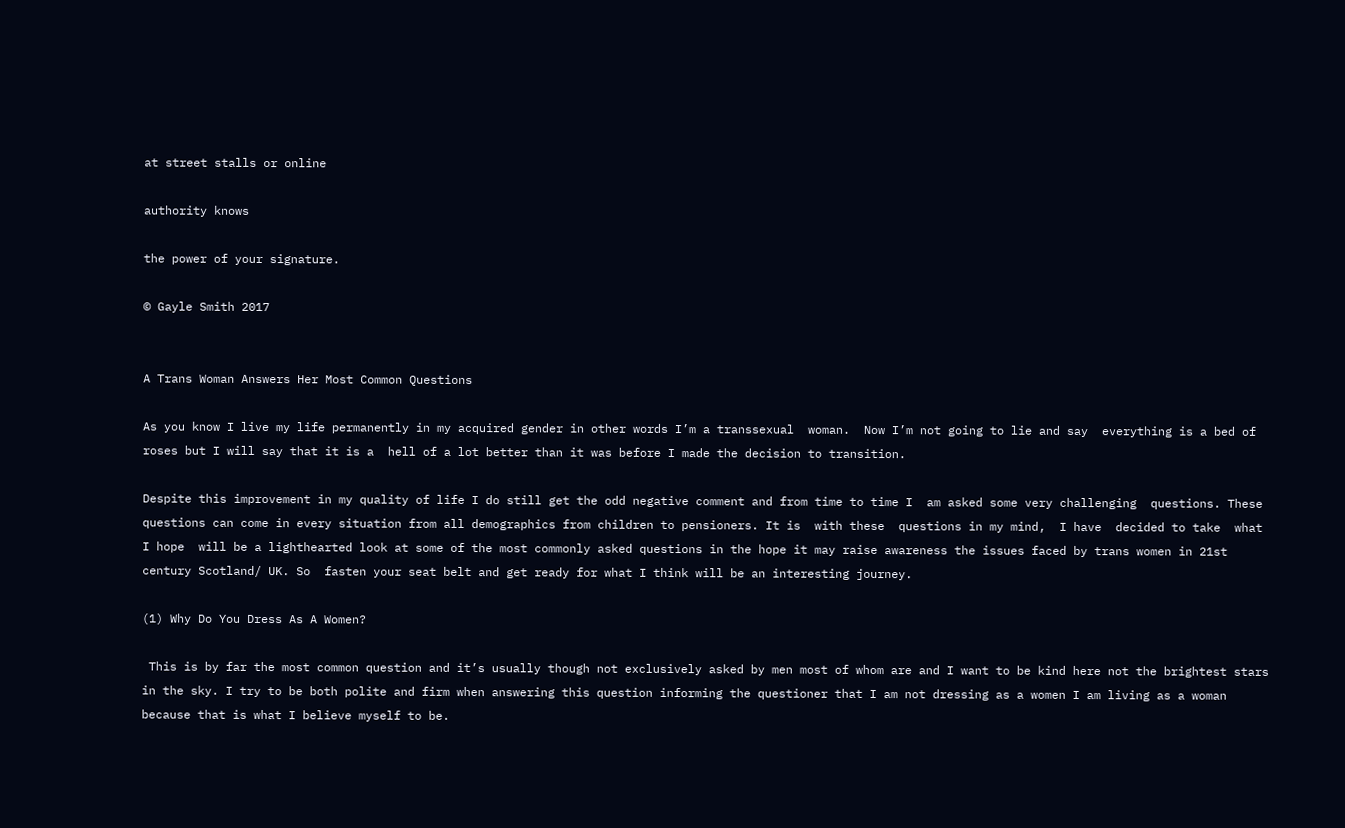at street stalls or online

authority knows

the power of your signature.

© Gayle Smith 2017


A Trans Woman Answers Her Most Common Questions

As you know I live my life permanently in my acquired gender in other words I’m a transsexual  woman.  Now I’m not going to lie and say  everything is a bed of roses but I will say that it is a  hell of a lot better than it was before I made the decision to transition.

Despite this improvement in my quality of life I do still get the odd negative comment and from time to time I  am asked some very challenging  questions. These questions can come in every situation from all demographics from children to pensioners. It is  with these  questions in my mind,  I have  decided to take  what I hope  will be a lighthearted look at some of the most commonly asked questions in the hope it may raise awareness the issues faced by trans women in 21st century Scotland/ UK. So  fasten your seat belt and get ready for what I think will be an interesting journey.

(1) Why Do You Dress As A Women?

 This is by far the most common question and it’s usually though not exclusively asked by men most of whom are and I want to be kind here not the brightest stars in the sky. I try to be both polite and firm when answering this question informing the questioner that I am not dressing as a women I am living as a woman because that is what I believe myself to be.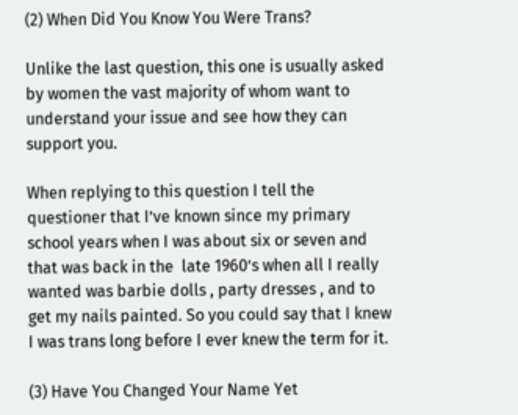(2) When Did You Know You Were Trans?

Unlike the last question, this one is usually asked by women the vast majority of whom want to understand your issue and see how they can support you.

When replying to this question I tell the questioner that I’ve known since my primary school years when I was about six or seven and that was back in the  late 1960’s when all I really wanted was barbie dolls , party dresses , and to get my nails painted. So you could say that I knew I was trans long before I ever knew the term for it.

(3) Have You Changed Your Name Yet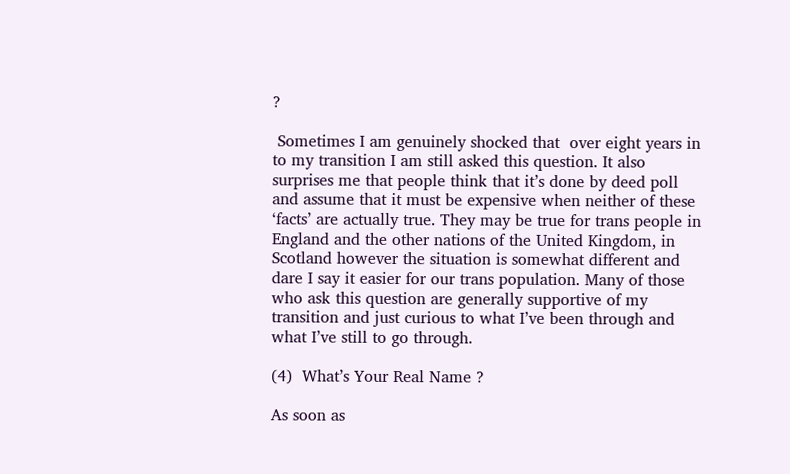?

 Sometimes I am genuinely shocked that  over eight years in to my transition I am still asked this question. It also surprises me that people think that it’s done by deed poll and assume that it must be expensive when neither of these ‘facts’ are actually true. They may be true for trans people in England and the other nations of the United Kingdom, in Scotland however the situation is somewhat different and dare I say it easier for our trans population. Many of those who ask this question are generally supportive of my transition and just curious to what I’ve been through and what I’ve still to go through.

(4)  What’s Your Real Name ?

As soon as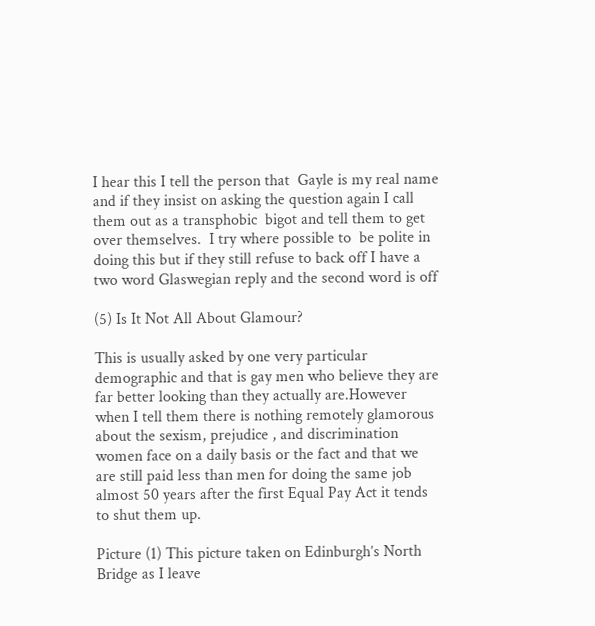I hear this I tell the person that  Gayle is my real name and if they insist on asking the question again I call them out as a transphobic  bigot and tell them to get over themselves.  I try where possible to  be polite in  doing this but if they still refuse to back off I have a two word Glaswegian reply and the second word is off

(5) Is It Not All About Glamour?

This is usually asked by one very particular demographic and that is gay men who believe they are far better looking than they actually are.However when I tell them there is nothing remotely glamorous about the sexism, prejudice , and discrimination women face on a daily basis or the fact and that we are still paid less than men for doing the same job almost 50 years after the first Equal Pay Act it tends to shut them up.

Picture (1) This picture taken on Edinburgh’s North Bridge as I leave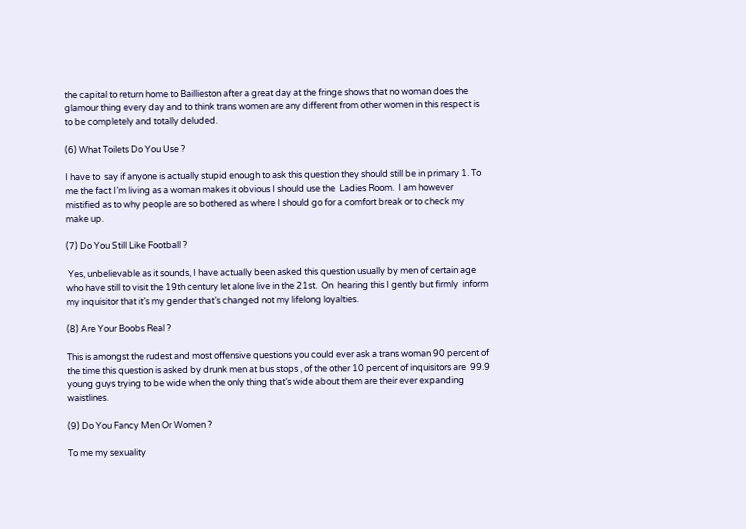the capital to return home to Baillieston after a great day at the fringe shows that no woman does the glamour thing every day and to think trans women are any different from other women in this respect is to be completely and totally deluded.

(6) What Toilets Do You Use ?

I have to  say if anyone is actually stupid enough to ask this question they should still be in primary 1. To me the fact I’m living as a woman makes it obvious I should use the  Ladies Room.  I am however mistified as to why people are so bothered as where I should go for a comfort break or to check my make up.

(7) Do You Still Like Football ?

 Yes, unbelievable as it sounds, I have actually been asked this question usually by men of certain age who have still to visit the 19th century let alone live in the 21st.  On  hearing this I gently but firmly  inform my inquisitor that it’s my gender that’s changed not my lifelong loyalties.

(8) Are Your Boobs Real ?

This is amongst the rudest and most offensive questions you could ever ask a trans woman 90 percent of the time this question is asked by drunk men at bus stops , of the other 10 percent of inquisitors are  99.9 young guys trying to be wide when the only thing that’s wide about them are their ever expanding waistlines.

(9) Do You Fancy Men Or Women ?

To me my sexuality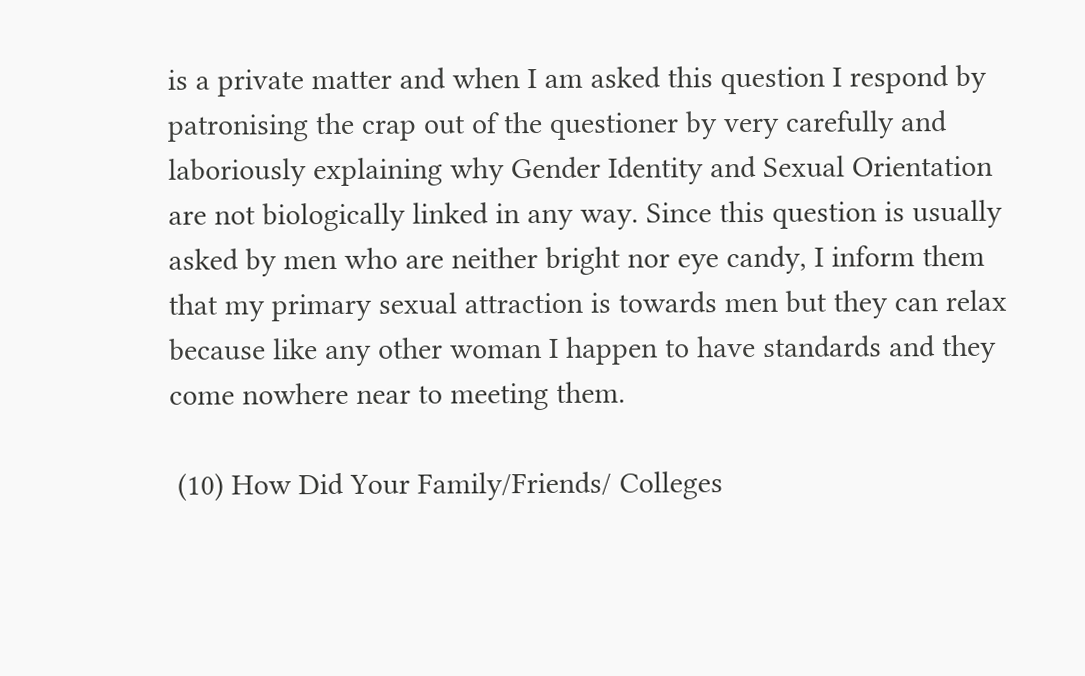is a private matter and when I am asked this question I respond by patronising the crap out of the questioner by very carefully and laboriously explaining why Gender Identity and Sexual Orientation are not biologically linked in any way. Since this question is usually asked by men who are neither bright nor eye candy, I inform them that my primary sexual attraction is towards men but they can relax because like any other woman I happen to have standards and they come nowhere near to meeting them.

 (10) How Did Your Family/Friends/ Colleges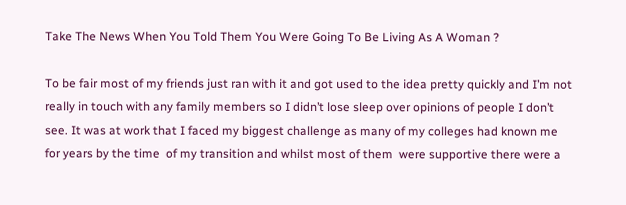Take The News When You Told Them You Were Going To Be Living As A Woman ?

To be fair most of my friends just ran with it and got used to the idea pretty quickly and I’m not really in touch with any family members so I didn’t lose sleep over opinions of people I don’t see. It was at work that I faced my biggest challenge as many of my colleges had known me for years by the time  of my transition and whilst most of them  were supportive there were a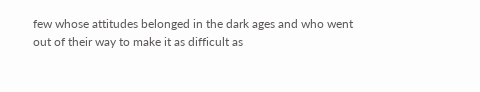few whose attitudes belonged in the dark ages and who went out of their way to make it as difficult as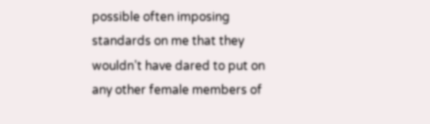possible often imposing standards on me that they wouldn’t have dared to put on any other female members of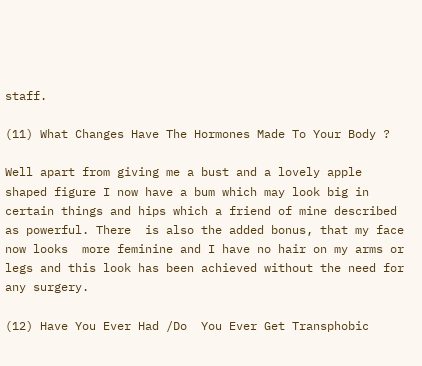staff.

(11) What Changes Have The Hormones Made To Your Body ?

Well apart from giving me a bust and a lovely apple shaped figure I now have a bum which may look big in certain things and hips which a friend of mine described as powerful. There  is also the added bonus, that my face now looks  more feminine and I have no hair on my arms or legs and this look has been achieved without the need for any surgery.

(12) Have You Ever Had /Do  You Ever Get Transphobic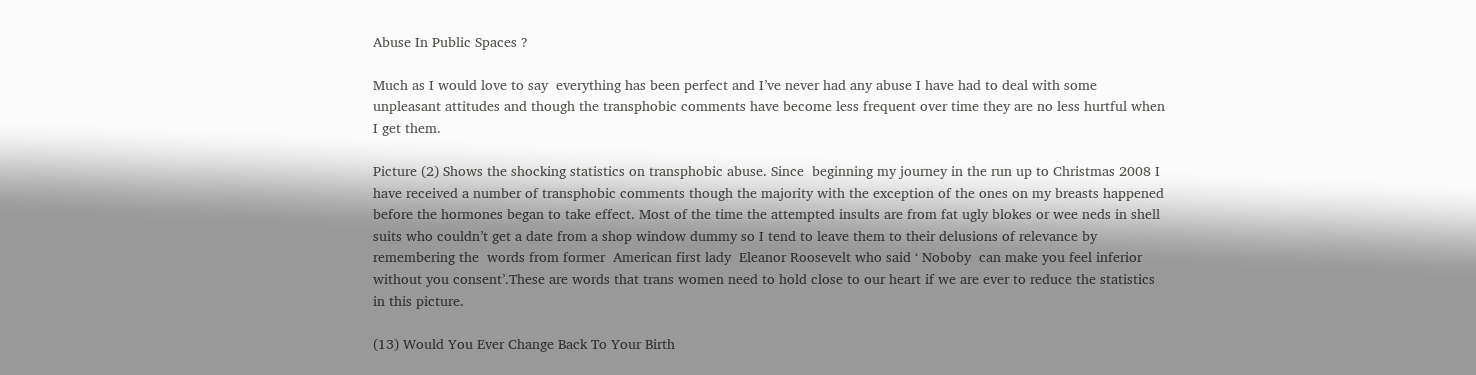Abuse In Public Spaces ?

Much as I would love to say  everything has been perfect and I’ve never had any abuse I have had to deal with some unpleasant attitudes and though the transphobic comments have become less frequent over time they are no less hurtful when I get them.

Picture (2) Shows the shocking statistics on transphobic abuse. Since  beginning my journey in the run up to Christmas 2008 I have received a number of transphobic comments though the majority with the exception of the ones on my breasts happened before the hormones began to take effect. Most of the time the attempted insults are from fat ugly blokes or wee neds in shell suits who couldn’t get a date from a shop window dummy so I tend to leave them to their delusions of relevance by remembering the  words from former  American first lady  Eleanor Roosevelt who said ‘ Noboby  can make you feel inferior without you consent’.These are words that trans women need to hold close to our heart if we are ever to reduce the statistics in this picture.

(13) Would You Ever Change Back To Your Birth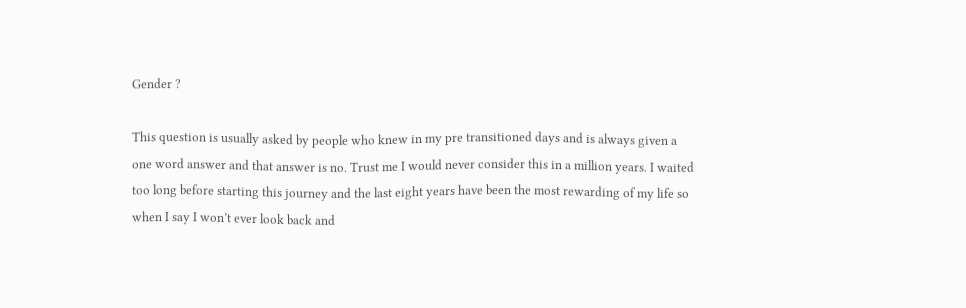Gender ?

This question is usually asked by people who knew in my pre transitioned days and is always given a one word answer and that answer is no. Trust me I would never consider this in a million years. I waited too long before starting this journey and the last eight years have been the most rewarding of my life so when I say I won’t ever look back and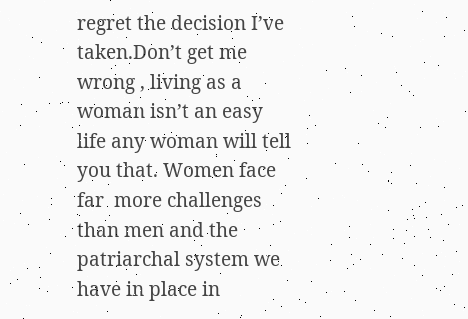regret the decision I’ve taken.Don’t get me wrong , living as a woman isn’t an easy life any woman will tell you that. Women face far  more challenges than men and the patriarchal system we have in place in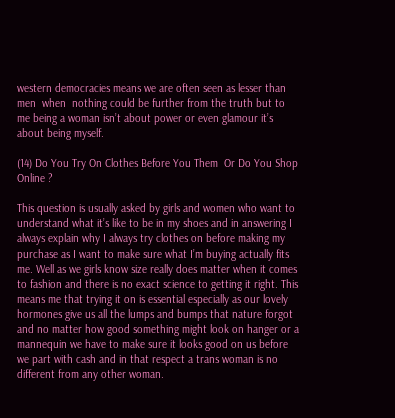western democracies means we are often seen as lesser than men  when  nothing could be further from the truth but to me being a woman isn’t about power or even glamour it’s about being myself.

(14) Do You Try On Clothes Before You Them  Or Do You Shop Online ?

This question is usually asked by girls and women who want to understand what it’s like to be in my shoes and in answering I always explain why I always try clothes on before making my purchase as I want to make sure what I’m buying actually fits me. Well as we girls know size really does matter when it comes to fashion and there is no exact science to getting it right. This means me that trying it on is essential especially as our lovely hormones give us all the lumps and bumps that nature forgot and no matter how good something might look on hanger or a mannequin we have to make sure it looks good on us before we part with cash and in that respect a trans woman is no different from any other woman.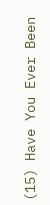(15) Have You Ever Been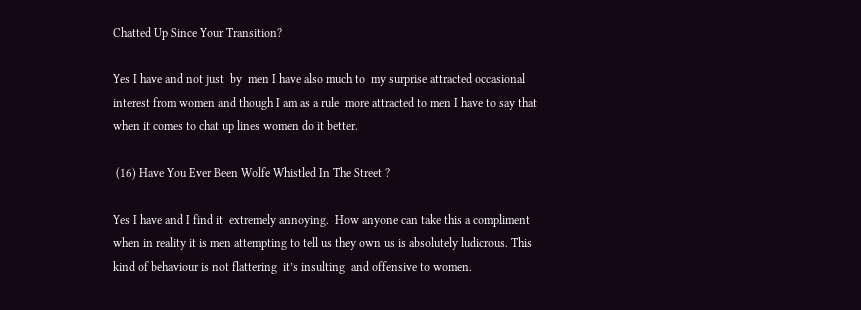Chatted Up Since Your Transition?

Yes I have and not just  by  men I have also much to  my surprise attracted occasional interest from women and though I am as a rule  more attracted to men I have to say that when it comes to chat up lines women do it better.

 (16) Have You Ever Been Wolfe Whistled In The Street ?

Yes I have and I find it  extremely annoying.  How anyone can take this a compliment when in reality it is men attempting to tell us they own us is absolutely ludicrous. This kind of behaviour is not flattering  it’s insulting  and offensive to women.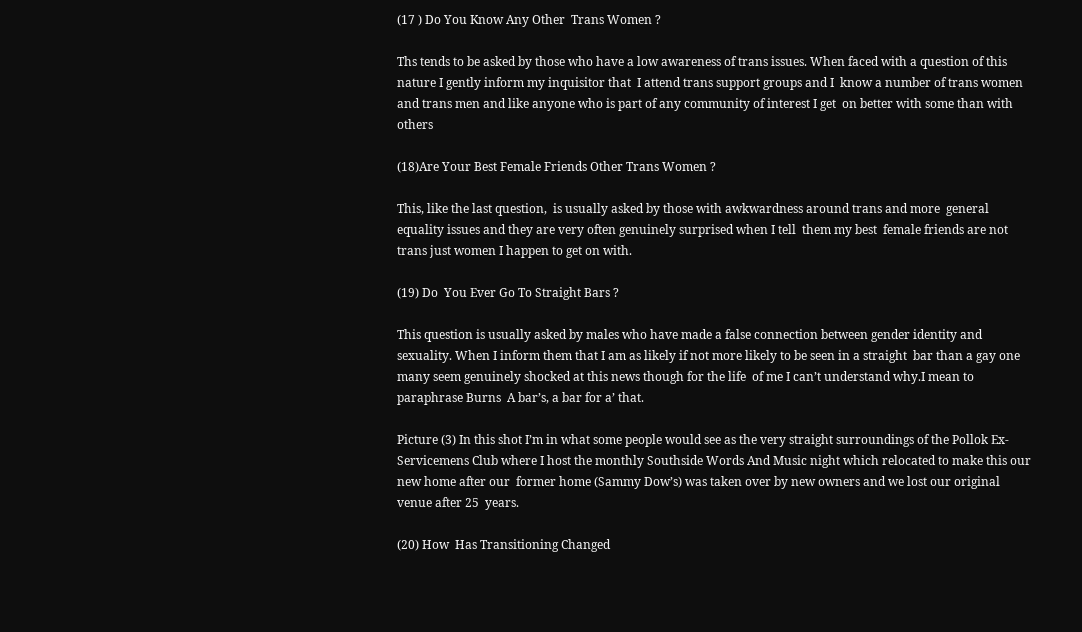(17 ) Do You Know Any Other  Trans Women ?

Ths tends to be asked by those who have a low awareness of trans issues. When faced with a question of this nature I gently inform my inquisitor that  I attend trans support groups and I  know a number of trans women and trans men and like anyone who is part of any community of interest I get  on better with some than with others

(18)Are Your Best Female Friends Other Trans Women ?

This, like the last question,  is usually asked by those with awkwardness around trans and more  general equality issues and they are very often genuinely surprised when I tell  them my best  female friends are not trans just women I happen to get on with.

(19) Do  You Ever Go To Straight Bars ?

This question is usually asked by males who have made a false connection between gender identity and sexuality. When I inform them that I am as likely if not more likely to be seen in a straight  bar than a gay one many seem genuinely shocked at this news though for the life  of me I can’t understand why.I mean to paraphrase Burns  A bar’s, a bar for a’ that.

Picture (3) In this shot I’m in what some people would see as the very straight surroundings of the Pollok Ex-Servicemens Club where I host the monthly Southside Words And Music night which relocated to make this our new home after our  former home (Sammy Dow’s) was taken over by new owners and we lost our original venue after 25  years.

(20) How  Has Transitioning Changed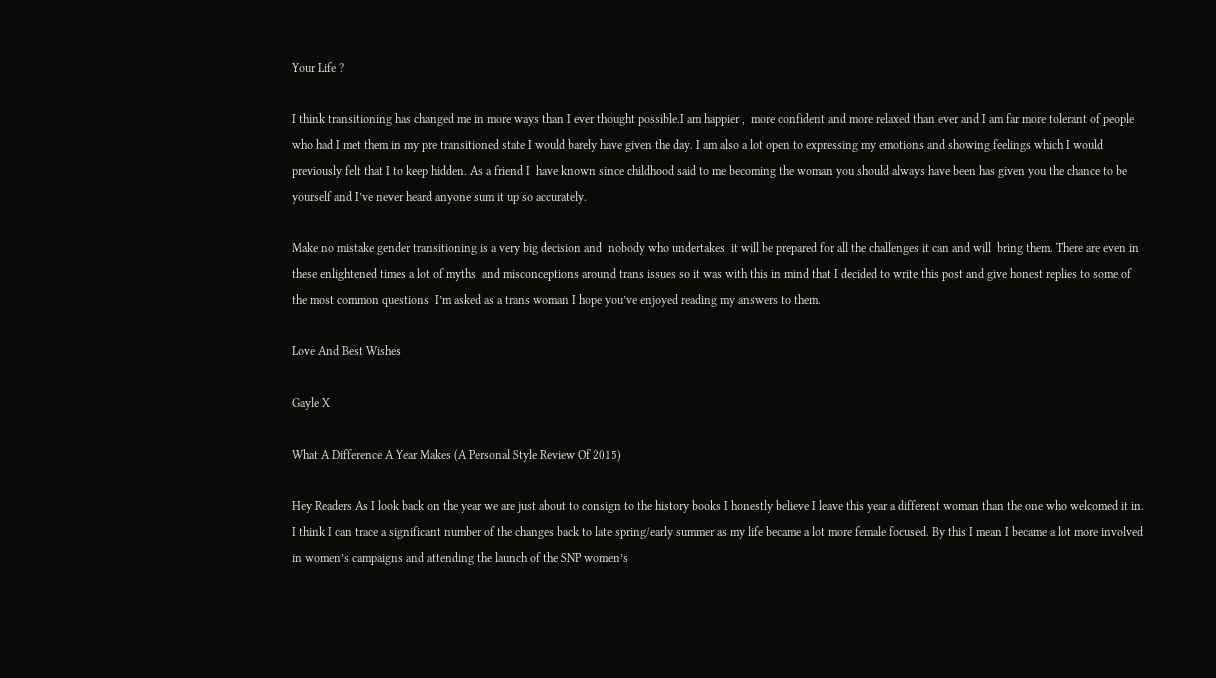Your Life ?

I think transitioning has changed me in more ways than I ever thought possible.I am happier ,  more confident and more relaxed than ever and I am far more tolerant of people who had I met them in my pre transitioned state I would barely have given the day. I am also a lot open to expressing my emotions and showing feelings which I would previously felt that I to keep hidden. As a friend I  have known since childhood said to me becoming the woman you should always have been has given you the chance to be yourself and I’ve never heard anyone sum it up so accurately.

Make no mistake gender transitioning is a very big decision and  nobody who undertakes  it will be prepared for all the challenges it can and will  bring them. There are even in  these enlightened times a lot of myths  and misconceptions around trans issues so it was with this in mind that I decided to write this post and give honest replies to some of the most common questions  I’m asked as a trans woman I hope you’ve enjoyed reading my answers to them.

Love And Best Wishes

Gayle X

What A Difference A Year Makes (A Personal Style Review Of 2015)

Hey Readers As I look back on the year we are just about to consign to the history books I honestly believe I leave this year a different woman than the one who welcomed it in. I think I can trace a significant number of the changes back to late spring/early summer as my life became a lot more female focused. By this I mean I became a lot more involved in women’s campaigns and attending the launch of the SNP women’s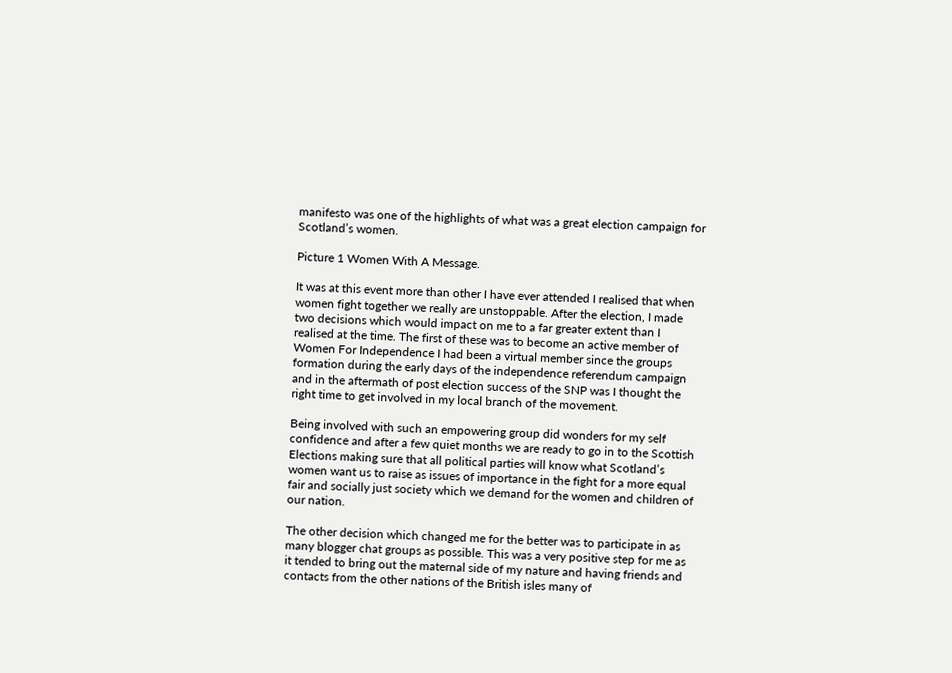manifesto was one of the highlights of what was a great election campaign for Scotland’s women.

Picture 1 Women With A Message.

It was at this event more than other I have ever attended I realised that when women fight together we really are unstoppable. After the election, I made two decisions which would impact on me to a far greater extent than I realised at the time. The first of these was to become an active member of Women For Independence I had been a virtual member since the groups formation during the early days of the independence referendum campaign and in the aftermath of post election success of the SNP was I thought the right time to get involved in my local branch of the movement.

Being involved with such an empowering group did wonders for my self confidence and after a few quiet months we are ready to go in to the Scottish Elections making sure that all political parties will know what Scotland’s women want us to raise as issues of importance in the fight for a more equal fair and socially just society which we demand for the women and children of our nation.

The other decision which changed me for the better was to participate in as many blogger chat groups as possible. This was a very positive step for me as it tended to bring out the maternal side of my nature and having friends and contacts from the other nations of the British isles many of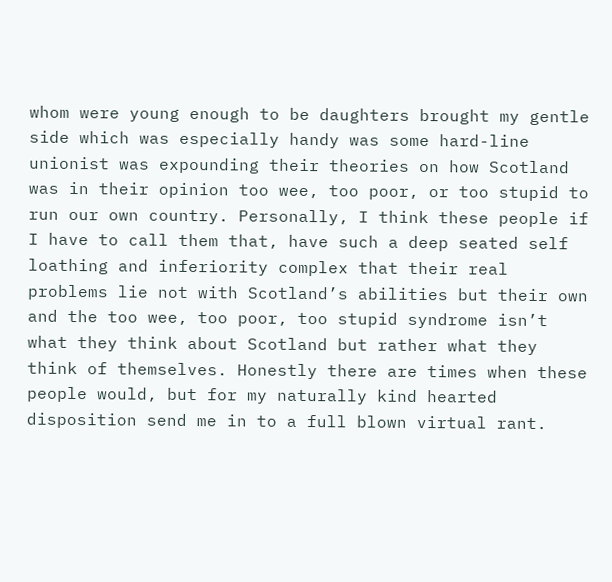whom were young enough to be daughters brought my gentle side which was especially handy was some hard-line unionist was expounding their theories on how Scotland was in their opinion too wee, too poor, or too stupid to run our own country. Personally, I think these people if I have to call them that, have such a deep seated self loathing and inferiority complex that their real problems lie not with Scotland’s abilities but their own and the too wee, too poor, too stupid syndrome isn’t what they think about Scotland but rather what they think of themselves. Honestly there are times when these people would, but for my naturally kind hearted disposition send me in to a full blown virtual rant.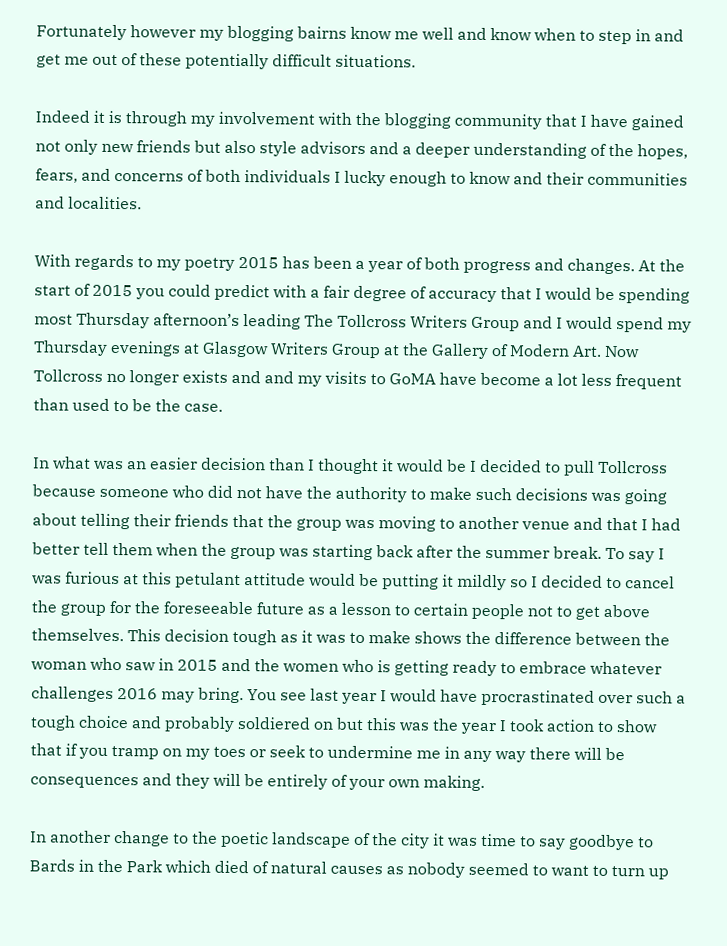Fortunately however my blogging bairns know me well and know when to step in and get me out of these potentially difficult situations.

Indeed it is through my involvement with the blogging community that I have gained not only new friends but also style advisors and a deeper understanding of the hopes, fears, and concerns of both individuals I lucky enough to know and their communities and localities.

With regards to my poetry 2015 has been a year of both progress and changes. At the start of 2015 you could predict with a fair degree of accuracy that I would be spending most Thursday afternoon’s leading The Tollcross Writers Group and I would spend my Thursday evenings at Glasgow Writers Group at the Gallery of Modern Art. Now Tollcross no longer exists and and my visits to GoMA have become a lot less frequent than used to be the case.

In what was an easier decision than I thought it would be I decided to pull Tollcross because someone who did not have the authority to make such decisions was going about telling their friends that the group was moving to another venue and that I had better tell them when the group was starting back after the summer break. To say I was furious at this petulant attitude would be putting it mildly so I decided to cancel the group for the foreseeable future as a lesson to certain people not to get above themselves. This decision tough as it was to make shows the difference between the woman who saw in 2015 and the women who is getting ready to embrace whatever challenges 2016 may bring. You see last year I would have procrastinated over such a tough choice and probably soldiered on but this was the year I took action to show that if you tramp on my toes or seek to undermine me in any way there will be consequences and they will be entirely of your own making.

In another change to the poetic landscape of the city it was time to say goodbye to Bards in the Park which died of natural causes as nobody seemed to want to turn up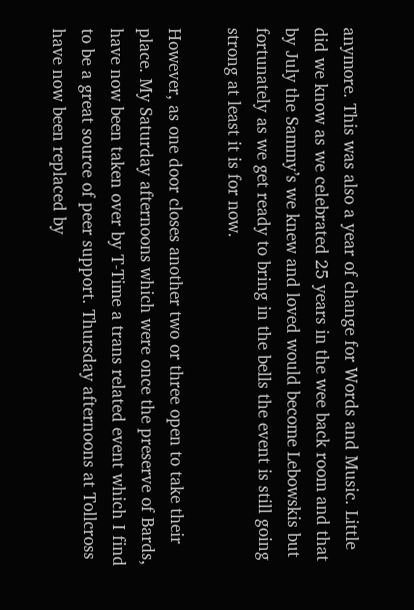anymore. This was also a year of change for Words and Music. Little did we know as we celebrated 25 years in the wee back room and that by July the Sammy’s we knew and loved would become Lebowskis but fortunately as we get ready to bring in the bells the event is still going strong at least it is for now.

However, as one door closes another two or three open to take their place. My Saturday afternoons which were once the preserve of Bards, have now been taken over by T-Time a trans related event which I find to be a great source of peer support. Thursday afternoons at Tollcross have now been replaced by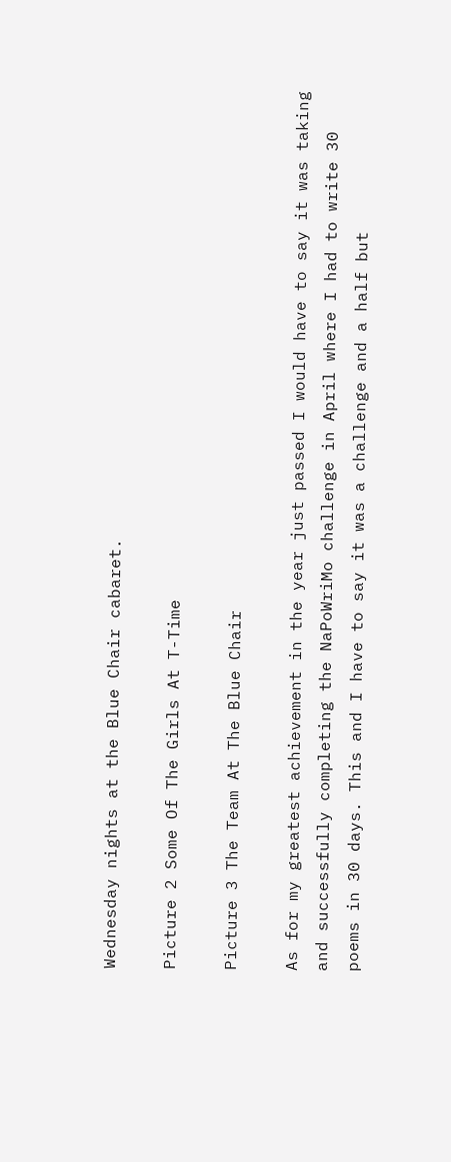Wednesday nights at the Blue Chair cabaret.

Picture 2 Some Of The Girls At T-Time

Picture 3 The Team At The Blue Chair

As for my greatest achievement in the year just passed I would have to say it was taking and successfully completing the NaPoWriMo challenge in April where I had to write 30 poems in 30 days. This and I have to say it was a challenge and a half but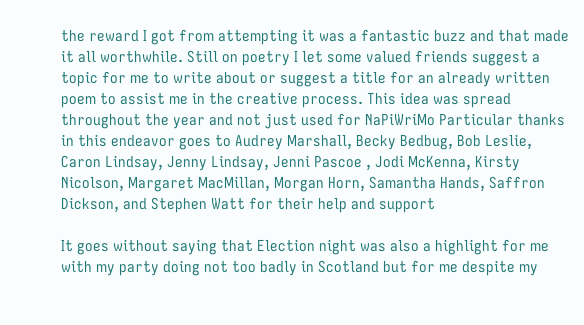the reward I got from attempting it was a fantastic buzz and that made it all worthwhile. Still on poetry I let some valued friends suggest a topic for me to write about or suggest a title for an already written poem to assist me in the creative process. This idea was spread throughout the year and not just used for NaPiWriMo Particular thanks in this endeavor goes to Audrey Marshall, Becky Bedbug, Bob Leslie, Caron Lindsay, Jenny Lindsay, Jenni Pascoe , Jodi McKenna, Kirsty Nicolson, Margaret MacMillan, Morgan Horn, Samantha Hands, Saffron Dickson, and Stephen Watt for their help and support

It goes without saying that Election night was also a highlight for me with my party doing not too badly in Scotland but for me despite my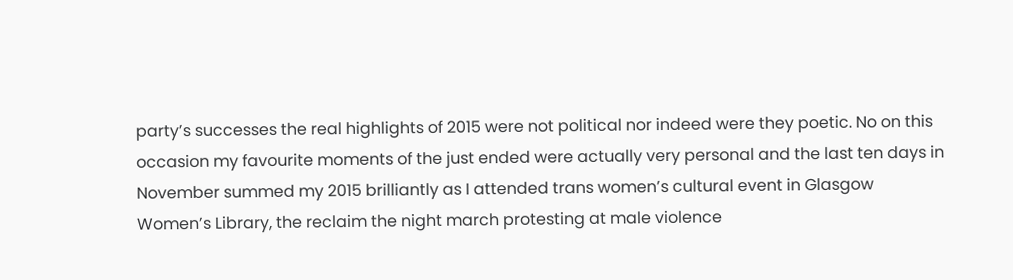party’s successes the real highlights of 2015 were not political nor indeed were they poetic. No on this occasion my favourite moments of the just ended were actually very personal and the last ten days in November summed my 2015 brilliantly as I attended trans women’s cultural event in Glasgow Women’s Library, the reclaim the night march protesting at male violence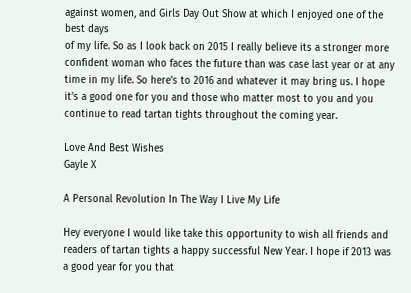against women, and Girls Day Out Show at which I enjoyed one of the best days
of my life. So as I look back on 2015 I really believe its a stronger more confident woman who faces the future than was case last year or at any time in my life. So here’s to 2016 and whatever it may bring us. I hope it’s a good one for you and those who matter most to you and you continue to read tartan tights throughout the coming year.

Love And Best Wishes
Gayle X

A Personal Revolution In The Way I Live My Life

Hey everyone I would like take this opportunity to wish all friends and readers of tartan tights a happy successful New Year. I hope if 2013 was a good year for you that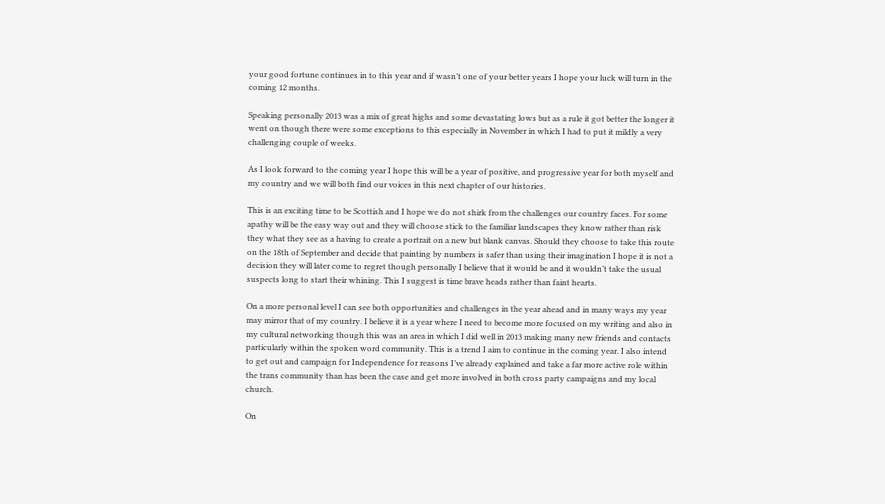your good fortune continues in to this year and if wasn’t one of your better years I hope your luck will turn in the coming 12 months.

Speaking personally 2013 was a mix of great highs and some devastating lows but as a rule it got better the longer it went on though there were some exceptions to this especially in November in which I had to put it mildly a very challenging couple of weeks.

As I look forward to the coming year I hope this will be a year of positive, and progressive year for both myself and my country and we will both find our voices in this next chapter of our histories.

This is an exciting time to be Scottish and I hope we do not shirk from the challenges our country faces. For some apathy will be the easy way out and they will choose stick to the familiar landscapes they know rather than risk they what they see as a having to create a portrait on a new but blank canvas. Should they choose to take this route on the 18th of September and decide that painting by numbers is safer than using their imagination I hope it is not a decision they will later come to regret though personally I believe that it would be and it wouldn’t take the usual suspects long to start their whining. This I suggest is time brave heads rather than faint hearts.

On a more personal level I can see both opportunities and challenges in the year ahead and in many ways my year may mirror that of my country. I believe it is a year where I need to become more focused on my writing and also in my cultural networking though this was an area in which I did well in 2013 making many new friends and contacts particularly within the spoken word community. This is a trend I aim to continue in the coming year. I also intend to get out and campaign for Independence for reasons I’ve already explained and take a far more active role within the trans community than has been the case and get more involved in both cross party campaigns and my local church.

On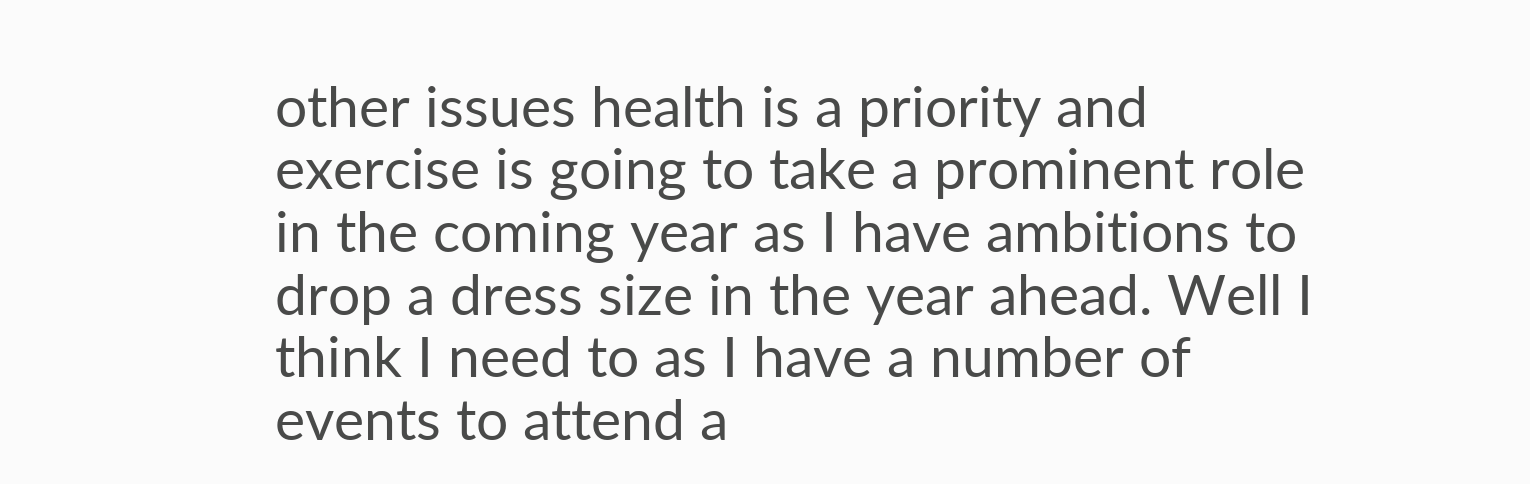other issues health is a priority and exercise is going to take a prominent role in the coming year as I have ambitions to drop a dress size in the year ahead. Well I think I need to as I have a number of events to attend a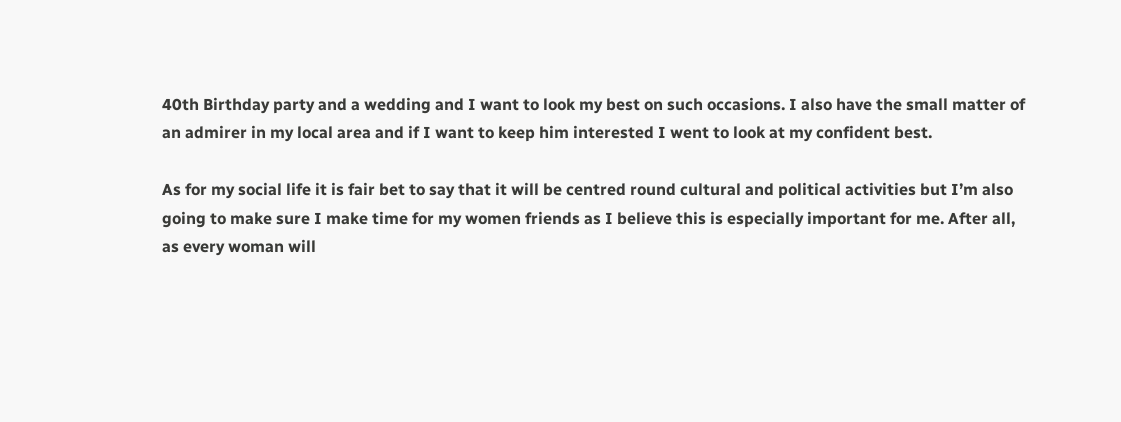40th Birthday party and a wedding and I want to look my best on such occasions. I also have the small matter of an admirer in my local area and if I want to keep him interested I went to look at my confident best.

As for my social life it is fair bet to say that it will be centred round cultural and political activities but I’m also going to make sure I make time for my women friends as I believe this is especially important for me. After all, as every woman will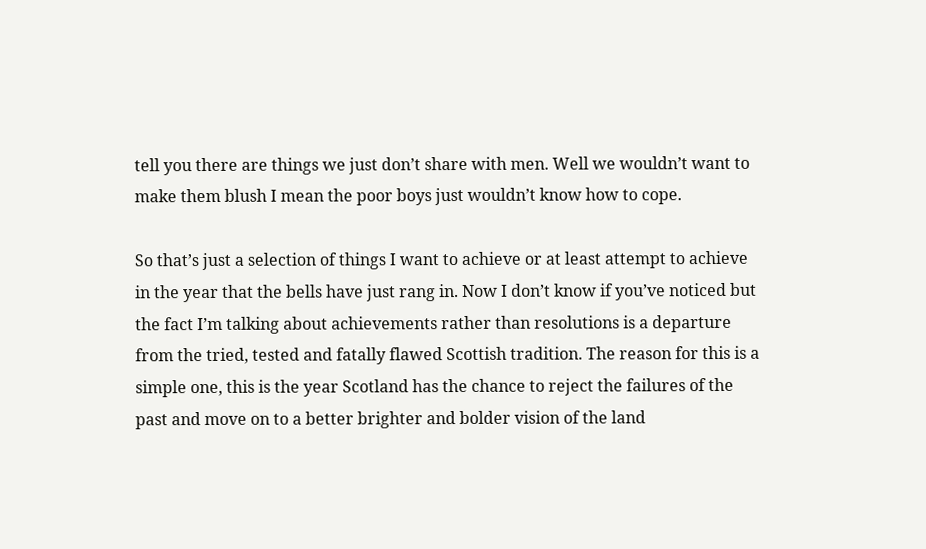tell you there are things we just don’t share with men. Well we wouldn’t want to make them blush I mean the poor boys just wouldn’t know how to cope.

So that’s just a selection of things I want to achieve or at least attempt to achieve in the year that the bells have just rang in. Now I don’t know if you’ve noticed but the fact I’m talking about achievements rather than resolutions is a departure from the tried, tested and fatally flawed Scottish tradition. The reason for this is a simple one, this is the year Scotland has the chance to reject the failures of the past and move on to a better brighter and bolder vision of the land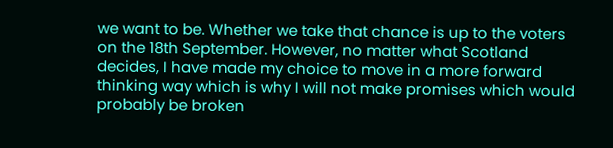we want to be. Whether we take that chance is up to the voters on the 18th September. However, no matter what Scotland decides, I have made my choice to move in a more forward thinking way which is why I will not make promises which would probably be broken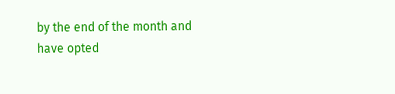by the end of the month and have opted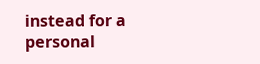instead for a personal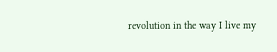revolution in the way I live my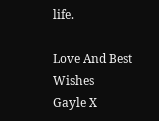life.

Love And Best Wishes
Gayle X